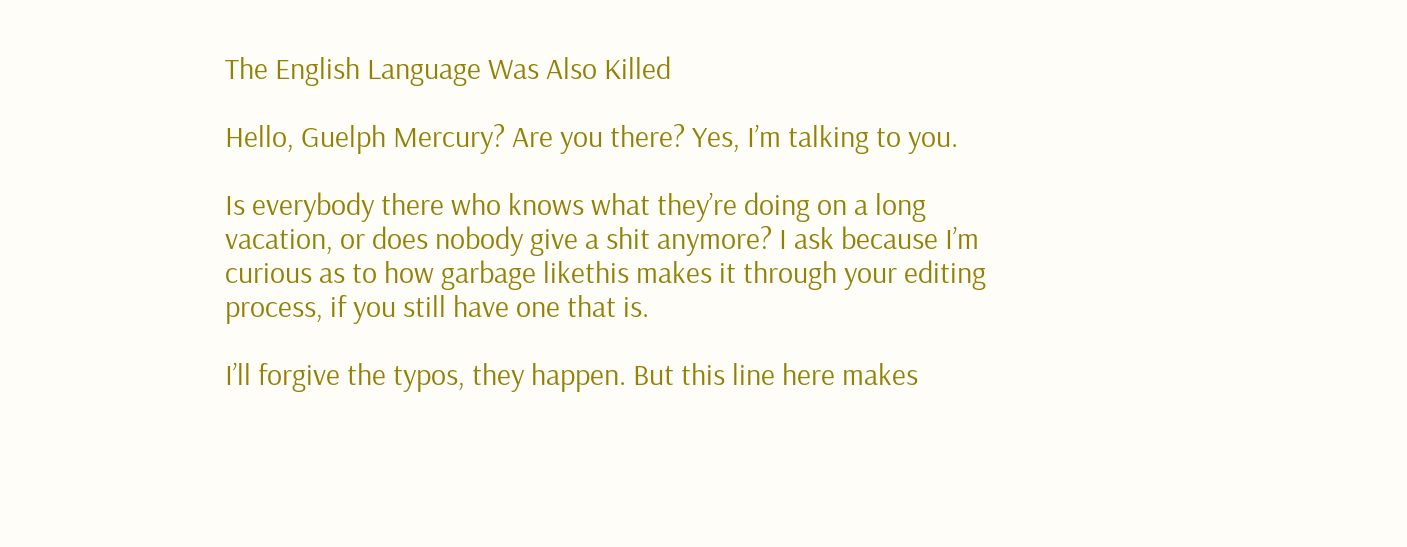The English Language Was Also Killed

Hello, Guelph Mercury? Are you there? Yes, I’m talking to you.

Is everybody there who knows what they’re doing on a long vacation, or does nobody give a shit anymore? I ask because I’m curious as to how garbage likethis makes it through your editing process, if you still have one that is.

I’ll forgive the typos, they happen. But this line here makes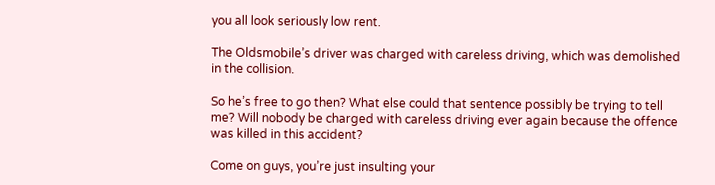you all look seriously low rent.

The Oldsmobile’s driver was charged with careless driving, which was demolished in the collision.

So he’s free to go then? What else could that sentence possibly be trying to tell me? Will nobody be charged with careless driving ever again because the offence was killed in this accident?

Come on guys, you’re just insulting your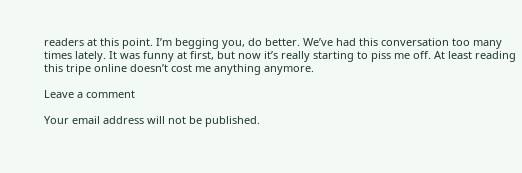readers at this point. I’m begging you, do better. We’ve had this conversation too many times lately. It was funny at first, but now it’s really starting to piss me off. At least reading this tripe online doesn’t cost me anything anymore.

Leave a comment

Your email address will not be published.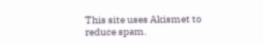This site uses Akismet to reduce spam.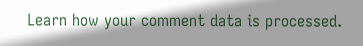Learn how your comment data is processed.